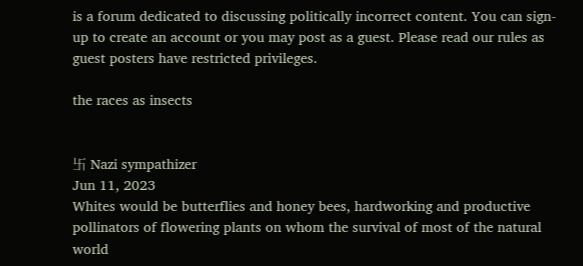is a forum dedicated to discussing politically incorrect content. You can sign-up to create an account or you may post as a guest. Please read our rules as guest posters have restricted privileges.

the races as insects


卐 Nazi sympathizer
Jun 11, 2023
Whites would be butterflies and honey bees, hardworking and productive pollinators of flowering plants on whom the survival of most of the natural world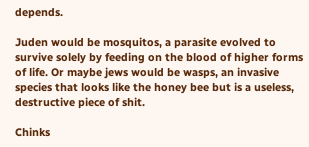depends.

Juden would be mosquitos, a parasite evolved to survive solely by feeding on the blood of higher forms of life. Or maybe jews would be wasps, an invasive species that looks like the honey bee but is a useless, destructive piece of shit.

Chinks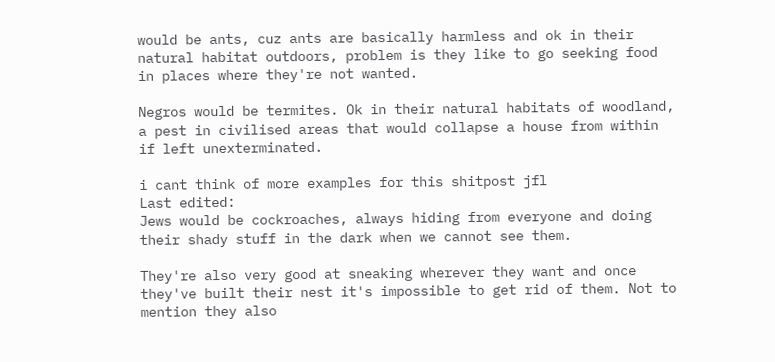would be ants, cuz ants are basically harmless and ok in their natural habitat outdoors, problem is they like to go seeking food in places where they're not wanted.

Negros would be termites. Ok in their natural habitats of woodland, a pest in civilised areas that would collapse a house from within if left unexterminated.

i cant think of more examples for this shitpost jfl
Last edited:
Jews would be cockroaches, always hiding from everyone and doing their shady stuff in the dark when we cannot see them.

They're also very good at sneaking wherever they want and once they've built their nest it's impossible to get rid of them. Not to mention they also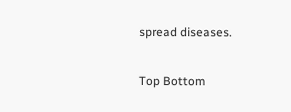spread diseases.

Top Bottom